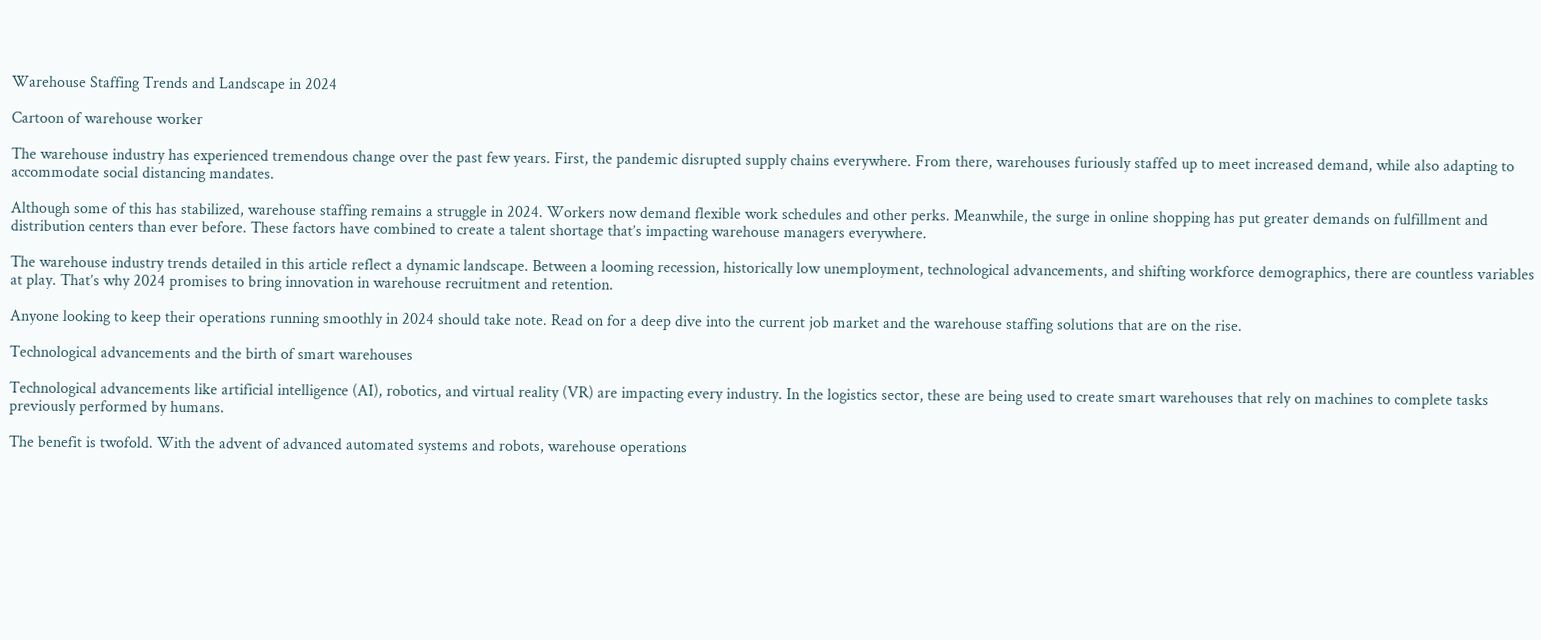Warehouse Staffing Trends and Landscape in 2024

Cartoon of warehouse worker

The warehouse industry has experienced tremendous change over the past few years. First, the pandemic disrupted supply chains everywhere. From there, warehouses furiously staffed up to meet increased demand, while also adapting to accommodate social distancing mandates.

Although some of this has stabilized, warehouse staffing remains a struggle in 2024. Workers now demand flexible work schedules and other perks. Meanwhile, the surge in online shopping has put greater demands on fulfillment and distribution centers than ever before. These factors have combined to create a talent shortage that’s impacting warehouse managers everywhere.

The warehouse industry trends detailed in this article reflect a dynamic landscape. Between a looming recession, historically low unemployment, technological advancements, and shifting workforce demographics, there are countless variables at play. That’s why 2024 promises to bring innovation in warehouse recruitment and retention.

Anyone looking to keep their operations running smoothly in 2024 should take note. Read on for a deep dive into the current job market and the warehouse staffing solutions that are on the rise.

Technological advancements and the birth of smart warehouses

Technological advancements like artificial intelligence (AI), robotics, and virtual reality (VR) are impacting every industry. In the logistics sector, these are being used to create smart warehouses that rely on machines to complete tasks previously performed by humans.

The benefit is twofold. With the advent of advanced automated systems and robots, warehouse operations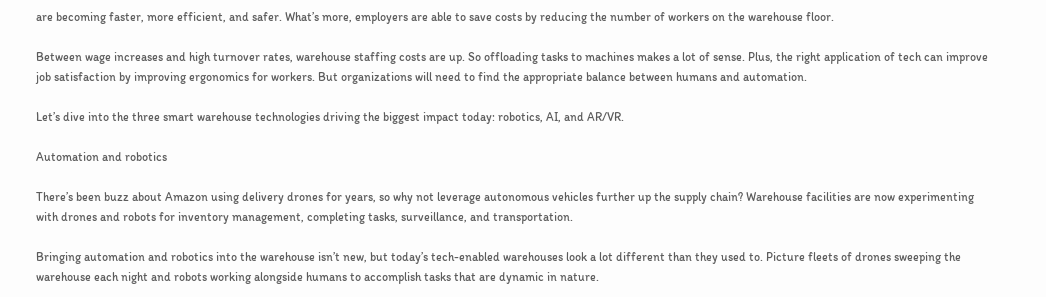are becoming faster, more efficient, and safer. What’s more, employers are able to save costs by reducing the number of workers on the warehouse floor.

Between wage increases and high turnover rates, warehouse staffing costs are up. So offloading tasks to machines makes a lot of sense. Plus, the right application of tech can improve job satisfaction by improving ergonomics for workers. But organizations will need to find the appropriate balance between humans and automation.

Let’s dive into the three smart warehouse technologies driving the biggest impact today: robotics, AI, and AR/VR.

Automation and robotics

There’s been buzz about Amazon using delivery drones for years, so why not leverage autonomous vehicles further up the supply chain? Warehouse facilities are now experimenting with drones and robots for inventory management, completing tasks, surveillance, and transportation.

Bringing automation and robotics into the warehouse isn’t new, but today’s tech-enabled warehouses look a lot different than they used to. Picture fleets of drones sweeping the warehouse each night and robots working alongside humans to accomplish tasks that are dynamic in nature.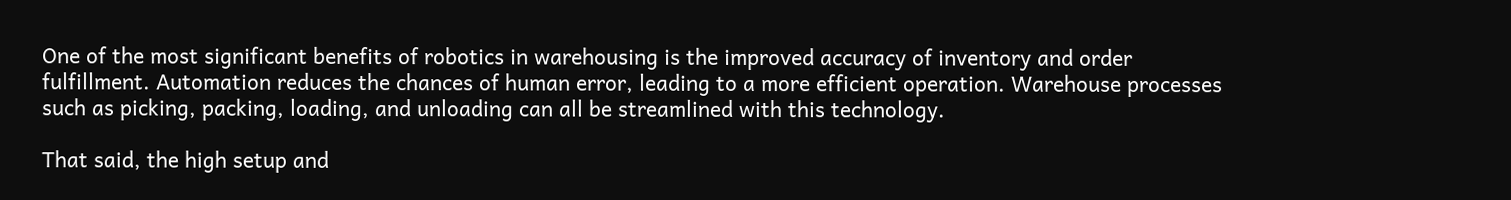One of the most significant benefits of robotics in warehousing is the improved accuracy of inventory and order fulfillment. Automation reduces the chances of human error, leading to a more efficient operation. Warehouse processes such as picking, packing, loading, and unloading can all be streamlined with this technology.

That said, the high setup and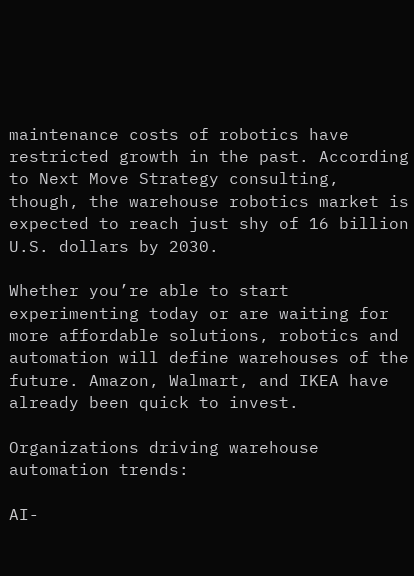maintenance costs of robotics have restricted growth in the past. According to Next Move Strategy consulting, though, the warehouse robotics market is expected to reach just shy of 16 billion U.S. dollars by 2030.

Whether you’re able to start experimenting today or are waiting for more affordable solutions, robotics and automation will define warehouses of the future. Amazon, Walmart, and IKEA have already been quick to invest.

Organizations driving warehouse automation trends:

AI-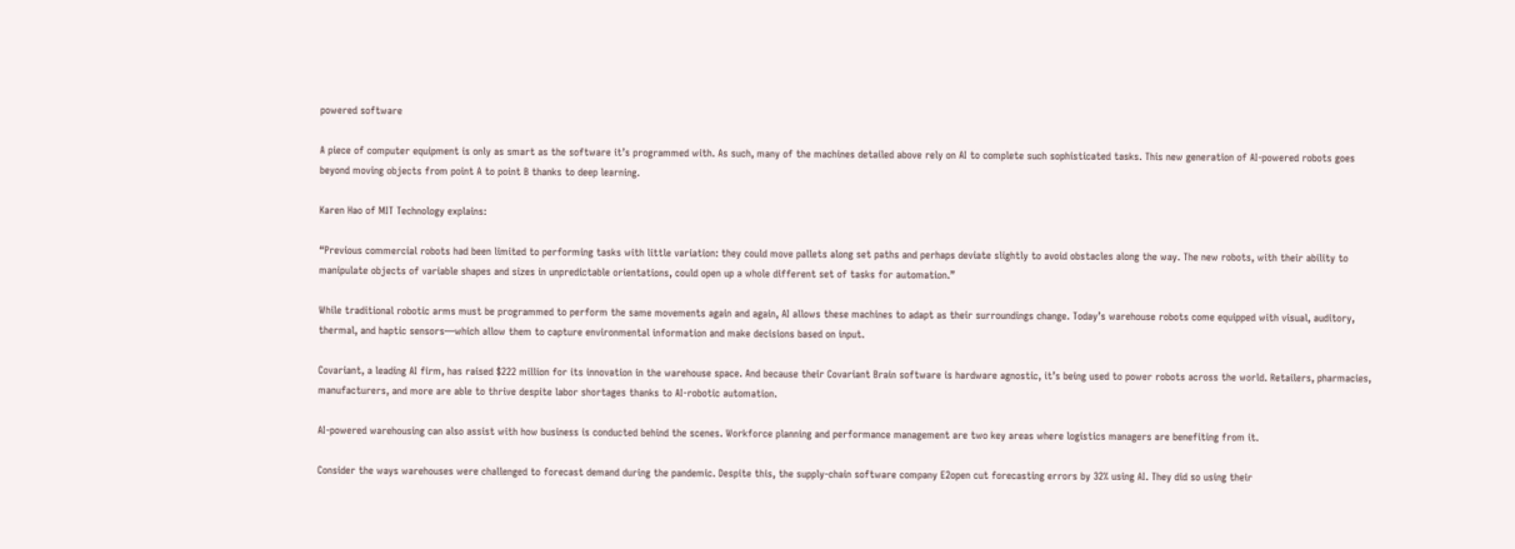powered software

A piece of computer equipment is only as smart as the software it’s programmed with. As such, many of the machines detailed above rely on AI to complete such sophisticated tasks. This new generation of AI-powered robots goes beyond moving objects from point A to point B thanks to deep learning.

Karen Hao of MIT Technology explains:

“Previous commercial robots had been limited to performing tasks with little variation: they could move pallets along set paths and perhaps deviate slightly to avoid obstacles along the way. The new robots, with their ability to manipulate objects of variable shapes and sizes in unpredictable orientations, could open up a whole different set of tasks for automation.”

While traditional robotic arms must be programmed to perform the same movements again and again, AI allows these machines to adapt as their surroundings change. Today’s warehouse robots come equipped with visual, auditory, thermal, and haptic sensors—which allow them to capture environmental information and make decisions based on input.

Covariant, a leading AI firm, has raised $222 million for its innovation in the warehouse space. And because their Covariant Brain software is hardware agnostic, it’s being used to power robots across the world. Retailers, pharmacies, manufacturers, and more are able to thrive despite labor shortages thanks to AI-robotic automation.

AI-powered warehousing can also assist with how business is conducted behind the scenes. Workforce planning and performance management are two key areas where logistics managers are benefiting from it.

Consider the ways warehouses were challenged to forecast demand during the pandemic. Despite this, the supply-chain software company E2open cut forecasting errors by 32% using AI. They did so using their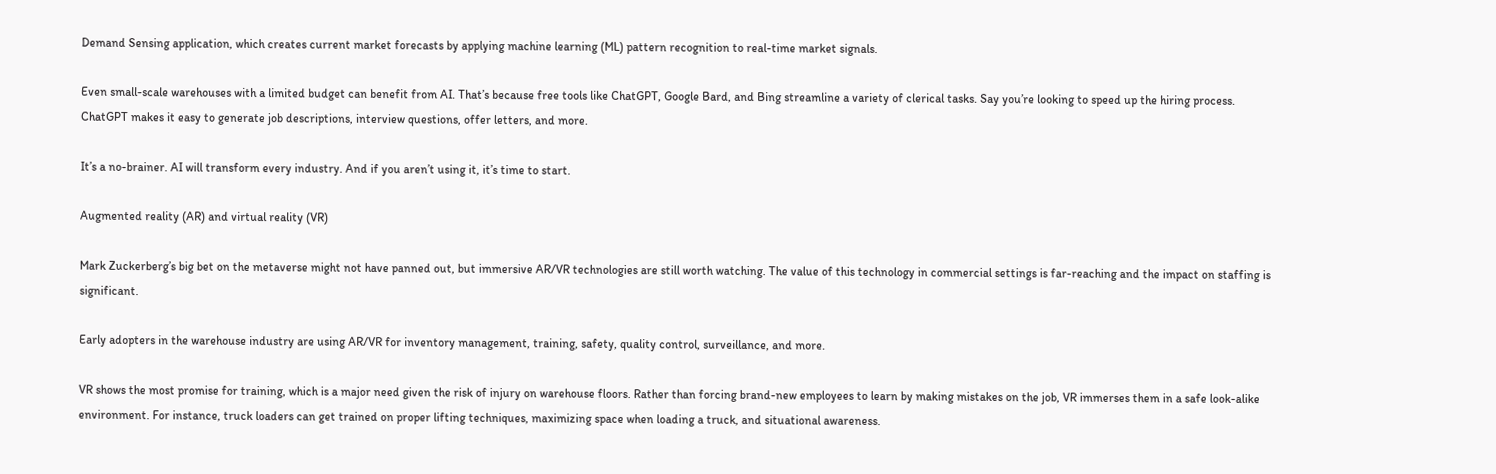Demand Sensing application, which creates current market forecasts by applying machine learning (ML) pattern recognition to real-time market signals.

Even small-scale warehouses with a limited budget can benefit from AI. That’s because free tools like ChatGPT, Google Bard, and Bing streamline a variety of clerical tasks. Say you’re looking to speed up the hiring process. ChatGPT makes it easy to generate job descriptions, interview questions, offer letters, and more.

It’s a no-brainer. AI will transform every industry. And if you aren’t using it, it’s time to start.

Augmented reality (AR) and virtual reality (VR)

Mark Zuckerberg’s big bet on the metaverse might not have panned out, but immersive AR/VR technologies are still worth watching. The value of this technology in commercial settings is far-reaching and the impact on staffing is significant.

Early adopters in the warehouse industry are using AR/VR for inventory management, training, safety, quality control, surveillance, and more.

VR shows the most promise for training, which is a major need given the risk of injury on warehouse floors. Rather than forcing brand-new employees to learn by making mistakes on the job, VR immerses them in a safe look-alike environment. For instance, truck loaders can get trained on proper lifting techniques, maximizing space when loading a truck, and situational awareness.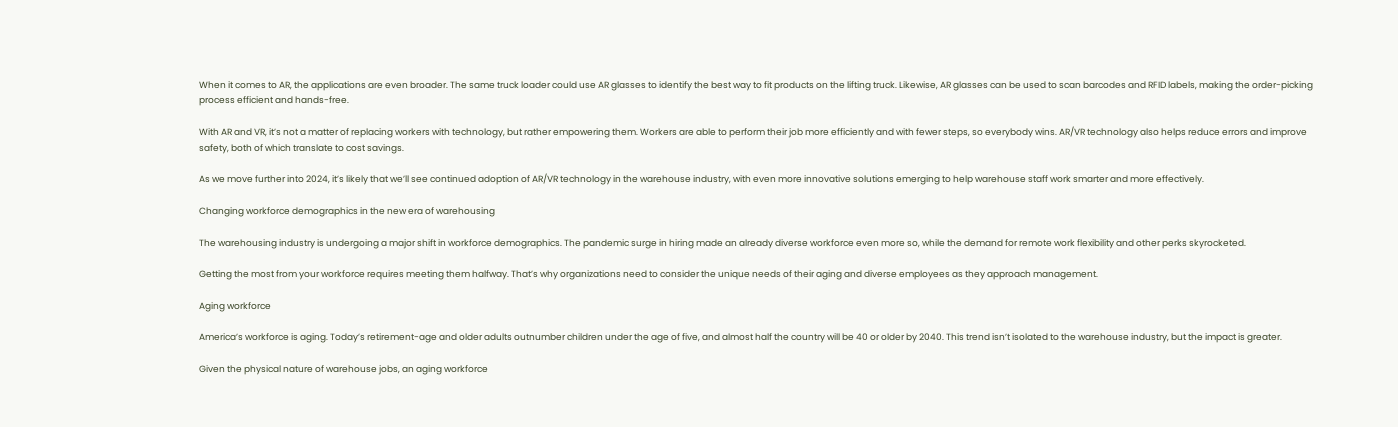When it comes to AR, the applications are even broader. The same truck loader could use AR glasses to identify the best way to fit products on the lifting truck. Likewise, AR glasses can be used to scan barcodes and RFID labels, making the order-picking process efficient and hands-free.

With AR and VR, it’s not a matter of replacing workers with technology, but rather empowering them. Workers are able to perform their job more efficiently and with fewer steps, so everybody wins. AR/VR technology also helps reduce errors and improve safety, both of which translate to cost savings.

As we move further into 2024, it’s likely that we’ll see continued adoption of AR/VR technology in the warehouse industry, with even more innovative solutions emerging to help warehouse staff work smarter and more effectively.

Changing workforce demographics in the new era of warehousing

The warehousing industry is undergoing a major shift in workforce demographics. The pandemic surge in hiring made an already diverse workforce even more so, while the demand for remote work flexibility and other perks skyrocketed.

Getting the most from your workforce requires meeting them halfway. That’s why organizations need to consider the unique needs of their aging and diverse employees as they approach management.

Aging workforce

America’s workforce is aging. Today’s retirement-age and older adults outnumber children under the age of five, and almost half the country will be 40 or older by 2040. This trend isn’t isolated to the warehouse industry, but the impact is greater.

Given the physical nature of warehouse jobs, an aging workforce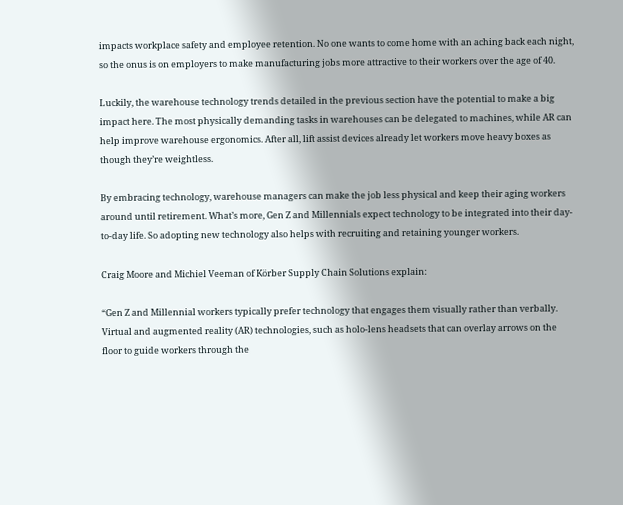impacts workplace safety and employee retention. No one wants to come home with an aching back each night, so the onus is on employers to make manufacturing jobs more attractive to their workers over the age of 40.

Luckily, the warehouse technology trends detailed in the previous section have the potential to make a big impact here. The most physically demanding tasks in warehouses can be delegated to machines, while AR can help improve warehouse ergonomics. After all, lift assist devices already let workers move heavy boxes as though they’re weightless.

By embracing technology, warehouse managers can make the job less physical and keep their aging workers around until retirement. What’s more, Gen Z and Millennials expect technology to be integrated into their day-to-day life. So adopting new technology also helps with recruiting and retaining younger workers.

Craig Moore and Michiel Veeman of Körber Supply Chain Solutions explain:

“Gen Z and Millennial workers typically prefer technology that engages them visually rather than verbally. Virtual and augmented reality (AR) technologies, such as holo-lens headsets that can overlay arrows on the floor to guide workers through the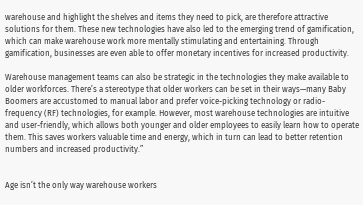warehouse and highlight the shelves and items they need to pick, are therefore attractive solutions for them. These new technologies have also led to the emerging trend of gamification, which can make warehouse work more mentally stimulating and entertaining. Through gamification, businesses are even able to offer monetary incentives for increased productivity.

Warehouse management teams can also be strategic in the technologies they make available to older workforces. There’s a stereotype that older workers can be set in their ways—many Baby Boomers are accustomed to manual labor and prefer voice-picking technology or radio-frequency (RF) technologies, for example. However, most warehouse technologies are intuitive and user-friendly, which allows both younger and older employees to easily learn how to operate them. This saves workers valuable time and energy, which in turn can lead to better retention numbers and increased productivity.”


Age isn’t the only way warehouse workers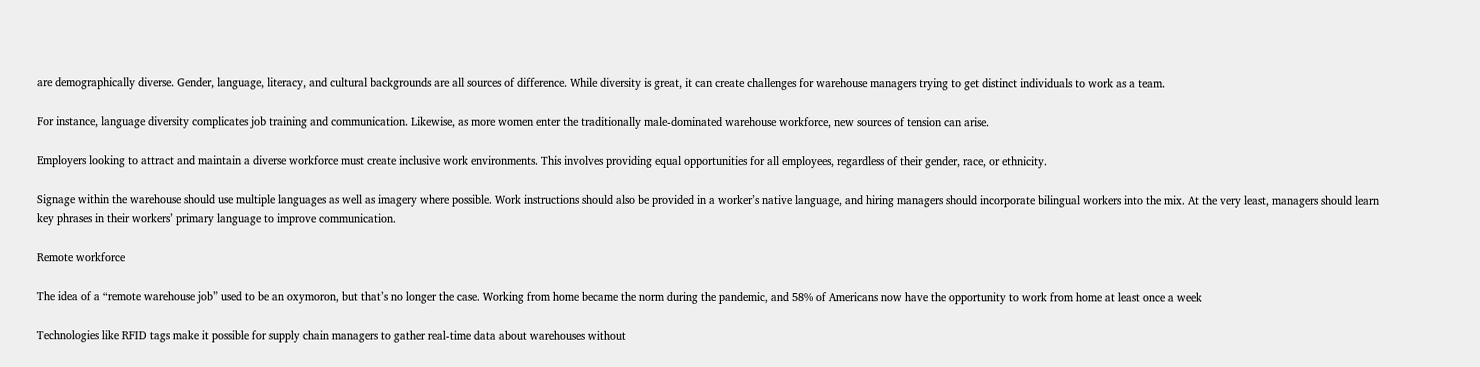are demographically diverse. Gender, language, literacy, and cultural backgrounds are all sources of difference. While diversity is great, it can create challenges for warehouse managers trying to get distinct individuals to work as a team.

For instance, language diversity complicates job training and communication. Likewise, as more women enter the traditionally male-dominated warehouse workforce, new sources of tension can arise.

Employers looking to attract and maintain a diverse workforce must create inclusive work environments. This involves providing equal opportunities for all employees, regardless of their gender, race, or ethnicity.

Signage within the warehouse should use multiple languages as well as imagery where possible. Work instructions should also be provided in a worker’s native language, and hiring managers should incorporate bilingual workers into the mix. At the very least, managers should learn key phrases in their workers’ primary language to improve communication.

Remote workforce

The idea of a “remote warehouse job” used to be an oxymoron, but that’s no longer the case. Working from home became the norm during the pandemic, and 58% of Americans now have the opportunity to work from home at least once a week

Technologies like RFID tags make it possible for supply chain managers to gather real-time data about warehouses without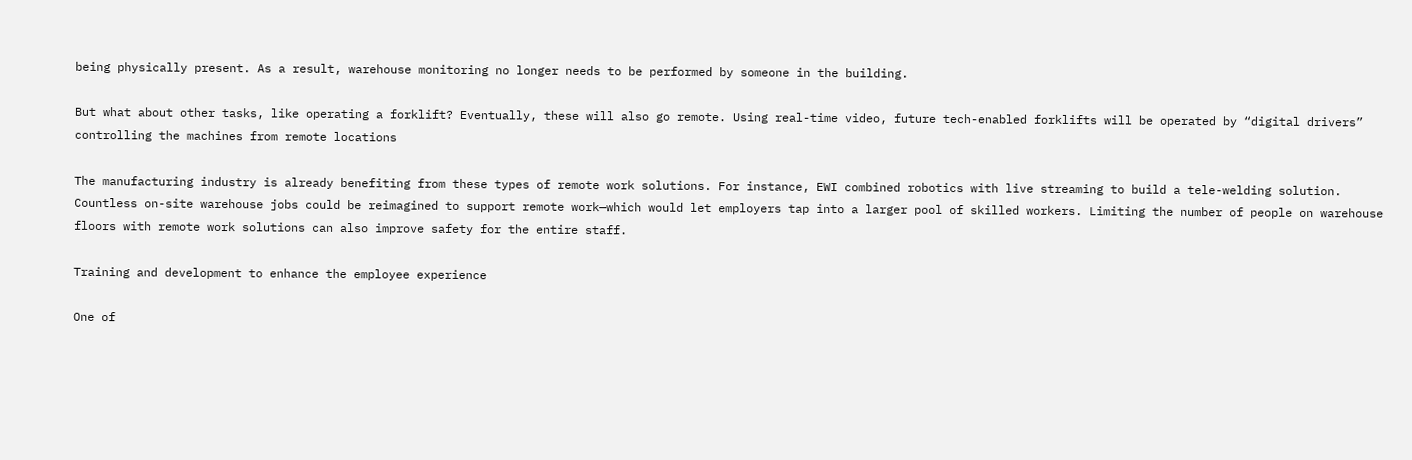being physically present. As a result, warehouse monitoring no longer needs to be performed by someone in the building.

But what about other tasks, like operating a forklift? Eventually, these will also go remote. Using real-time video, future tech-enabled forklifts will be operated by “digital drivers” controlling the machines from remote locations

The manufacturing industry is already benefiting from these types of remote work solutions. For instance, EWI combined robotics with live streaming to build a tele-welding solution. Countless on-site warehouse jobs could be reimagined to support remote work—which would let employers tap into a larger pool of skilled workers. Limiting the number of people on warehouse floors with remote work solutions can also improve safety for the entire staff.

Training and development to enhance the employee experience

One of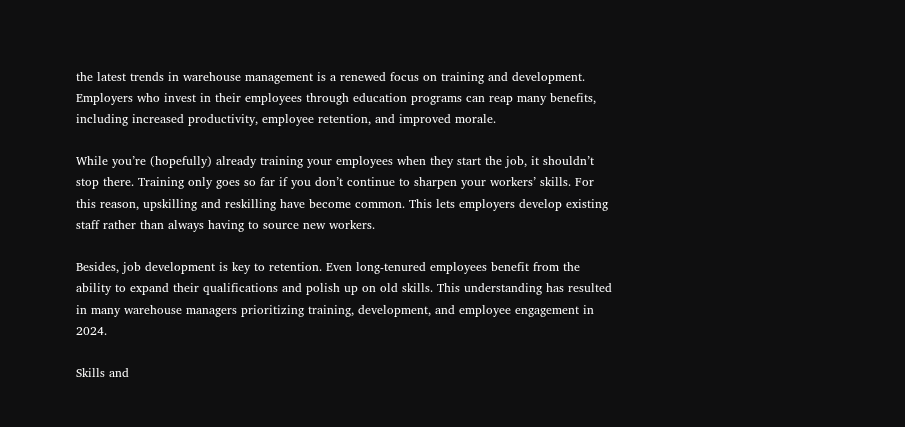the latest trends in warehouse management is a renewed focus on training and development. Employers who invest in their employees through education programs can reap many benefits, including increased productivity, employee retention, and improved morale.

While you’re (hopefully) already training your employees when they start the job, it shouldn’t stop there. Training only goes so far if you don’t continue to sharpen your workers’ skills. For this reason, upskilling and reskilling have become common. This lets employers develop existing staff rather than always having to source new workers.

Besides, job development is key to retention. Even long-tenured employees benefit from the ability to expand their qualifications and polish up on old skills. This understanding has resulted in many warehouse managers prioritizing training, development, and employee engagement in 2024.

Skills and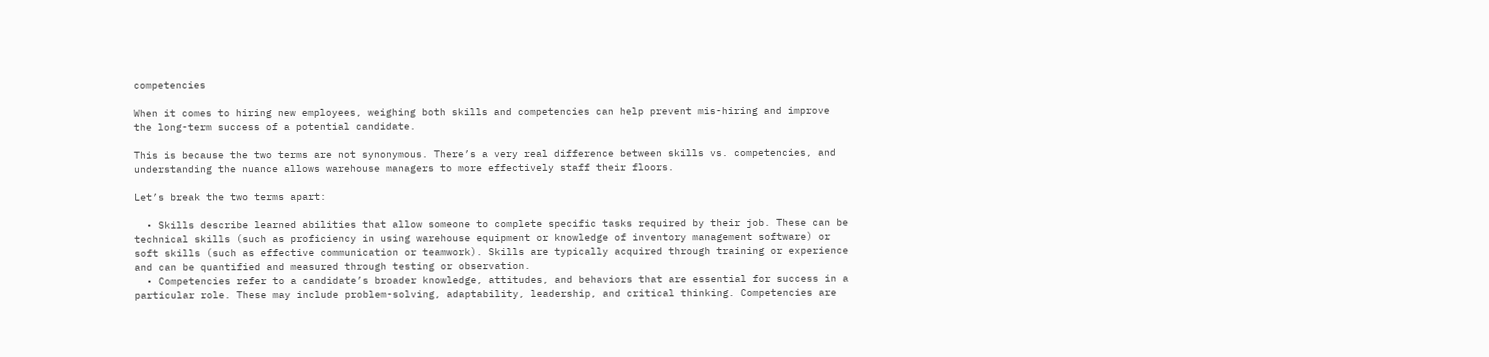competencies

When it comes to hiring new employees, weighing both skills and competencies can help prevent mis-hiring and improve the long-term success of a potential candidate.

This is because the two terms are not synonymous. There’s a very real difference between skills vs. competencies, and understanding the nuance allows warehouse managers to more effectively staff their floors.

Let’s break the two terms apart:

  • Skills describe learned abilities that allow someone to complete specific tasks required by their job. These can be technical skills (such as proficiency in using warehouse equipment or knowledge of inventory management software) or soft skills (such as effective communication or teamwork). Skills are typically acquired through training or experience and can be quantified and measured through testing or observation.
  • Competencies refer to a candidate’s broader knowledge, attitudes, and behaviors that are essential for success in a particular role. These may include problem-solving, adaptability, leadership, and critical thinking. Competencies are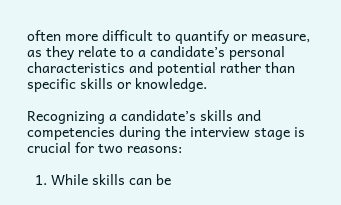often more difficult to quantify or measure, as they relate to a candidate’s personal characteristics and potential rather than specific skills or knowledge.

Recognizing a candidate’s skills and competencies during the interview stage is crucial for two reasons:

  1. While skills can be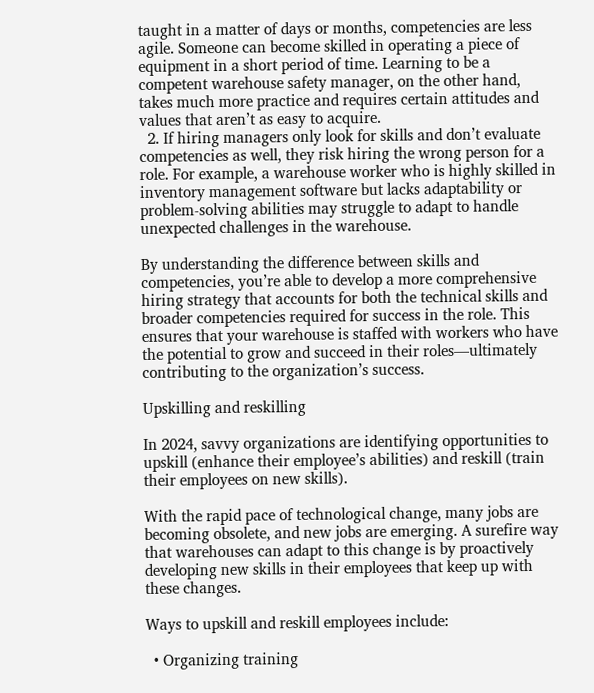taught in a matter of days or months, competencies are less agile. Someone can become skilled in operating a piece of equipment in a short period of time. Learning to be a competent warehouse safety manager, on the other hand, takes much more practice and requires certain attitudes and values that aren’t as easy to acquire.
  2. If hiring managers only look for skills and don’t evaluate competencies as well, they risk hiring the wrong person for a role. For example, a warehouse worker who is highly skilled in inventory management software but lacks adaptability or problem-solving abilities may struggle to adapt to handle unexpected challenges in the warehouse.

By understanding the difference between skills and competencies, you’re able to develop a more comprehensive hiring strategy that accounts for both the technical skills and broader competencies required for success in the role. This ensures that your warehouse is staffed with workers who have the potential to grow and succeed in their roles—ultimately contributing to the organization’s success.

Upskilling and reskilling

In 2024, savvy organizations are identifying opportunities to upskill (enhance their employee’s abilities) and reskill (train their employees on new skills).

With the rapid pace of technological change, many jobs are becoming obsolete, and new jobs are emerging. A surefire way that warehouses can adapt to this change is by proactively developing new skills in their employees that keep up with these changes.

Ways to upskill and reskill employees include:

  • Organizing training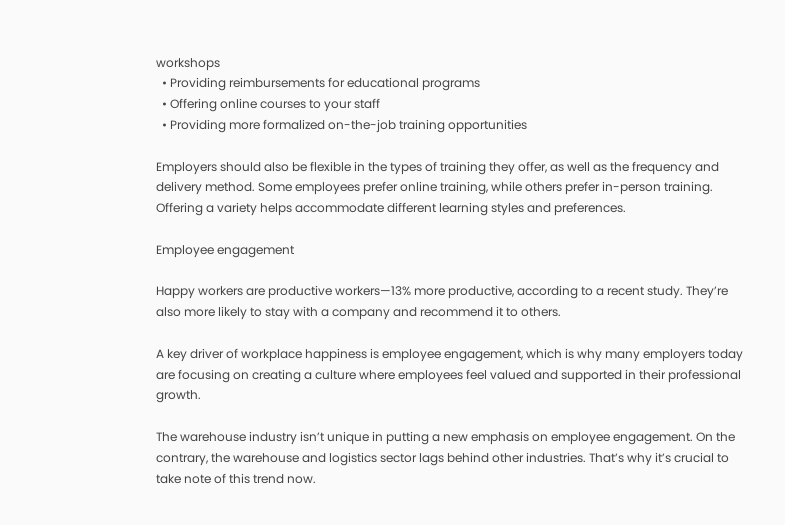workshops
  • Providing reimbursements for educational programs
  • Offering online courses to your staff
  • Providing more formalized on-the-job training opportunities

Employers should also be flexible in the types of training they offer, as well as the frequency and delivery method. Some employees prefer online training, while others prefer in-person training. Offering a variety helps accommodate different learning styles and preferences.

Employee engagement

Happy workers are productive workers—13% more productive, according to a recent study. They’re also more likely to stay with a company and recommend it to others.

A key driver of workplace happiness is employee engagement, which is why many employers today are focusing on creating a culture where employees feel valued and supported in their professional growth.

The warehouse industry isn’t unique in putting a new emphasis on employee engagement. On the contrary, the warehouse and logistics sector lags behind other industries. That’s why it’s crucial to take note of this trend now.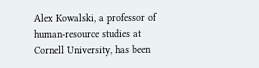Alex Kowalski, a professor of human-resource studies at Cornell University, has been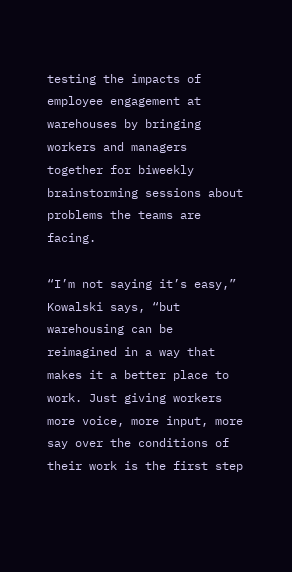testing the impacts of employee engagement at warehouses by bringing workers and managers together for biweekly brainstorming sessions about problems the teams are facing.

“I’m not saying it’s easy,” Kowalski says, “but warehousing can be reimagined in a way that makes it a better place to work. Just giving workers more voice, more input, more say over the conditions of their work is the first step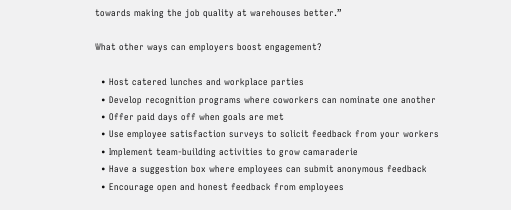towards making the job quality at warehouses better.”

What other ways can employers boost engagement?

  • Host catered lunches and workplace parties
  • Develop recognition programs where coworkers can nominate one another
  • Offer paid days off when goals are met
  • Use employee satisfaction surveys to solicit feedback from your workers
  • Implement team-building activities to grow camaraderie
  • Have a suggestion box where employees can submit anonymous feedback
  • Encourage open and honest feedback from employees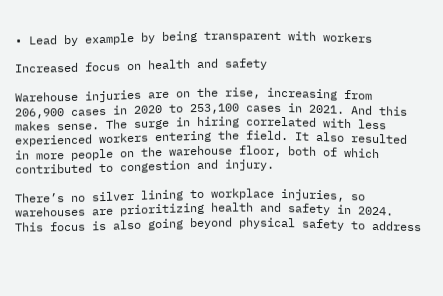• Lead by example by being transparent with workers

Increased focus on health and safety

Warehouse injuries are on the rise, increasing from 206,900 cases in 2020 to 253,100 cases in 2021. And this makes sense. The surge in hiring correlated with less experienced workers entering the field. It also resulted in more people on the warehouse floor, both of which contributed to congestion and injury.

There’s no silver lining to workplace injuries, so warehouses are prioritizing health and safety in 2024. This focus is also going beyond physical safety to address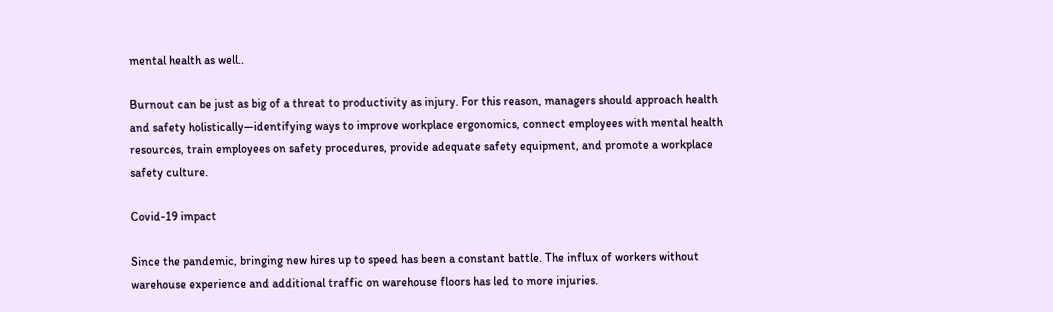mental health as well..

Burnout can be just as big of a threat to productivity as injury. For this reason, managers should approach health and safety holistically—identifying ways to improve workplace ergonomics, connect employees with mental health resources, train employees on safety procedures, provide adequate safety equipment, and promote a workplace safety culture.

Covid-19 impact

Since the pandemic, bringing new hires up to speed has been a constant battle. The influx of workers without warehouse experience and additional traffic on warehouse floors has led to more injuries.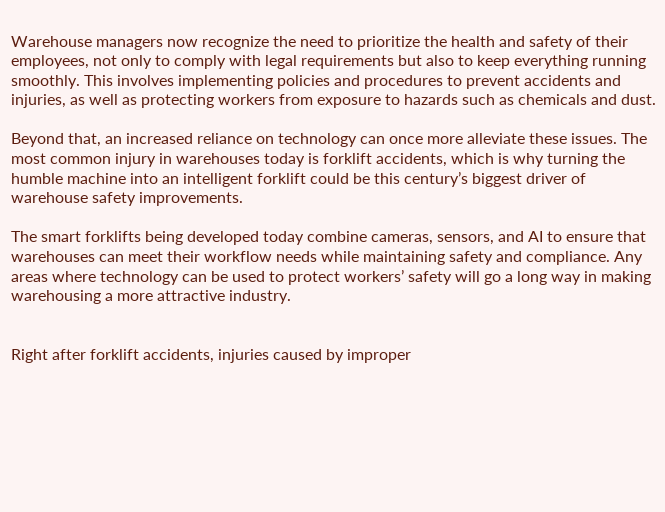Warehouse managers now recognize the need to prioritize the health and safety of their employees, not only to comply with legal requirements but also to keep everything running smoothly. This involves implementing policies and procedures to prevent accidents and injuries, as well as protecting workers from exposure to hazards such as chemicals and dust.

Beyond that, an increased reliance on technology can once more alleviate these issues. The most common injury in warehouses today is forklift accidents, which is why turning the humble machine into an intelligent forklift could be this century’s biggest driver of warehouse safety improvements.

The smart forklifts being developed today combine cameras, sensors, and AI to ensure that warehouses can meet their workflow needs while maintaining safety and compliance. Any areas where technology can be used to protect workers’ safety will go a long way in making warehousing a more attractive industry.


Right after forklift accidents, injuries caused by improper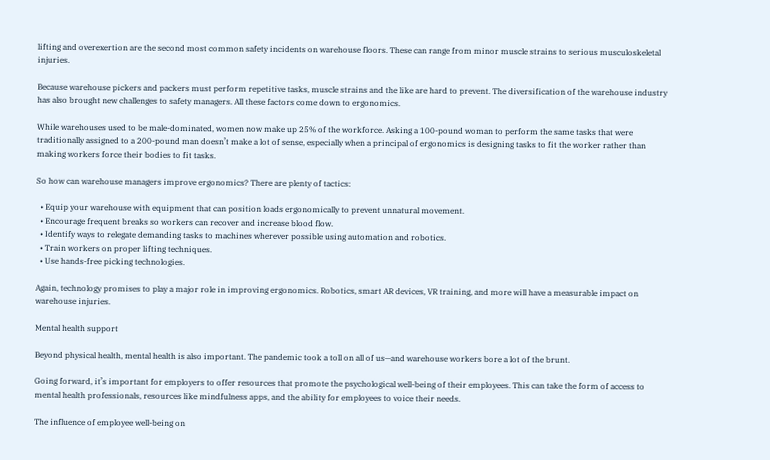lifting and overexertion are the second most common safety incidents on warehouse floors. These can range from minor muscle strains to serious musculoskeletal injuries.

Because warehouse pickers and packers must perform repetitive tasks, muscle strains and the like are hard to prevent. The diversification of the warehouse industry has also brought new challenges to safety managers. All these factors come down to ergonomics.

While warehouses used to be male-dominated, women now make up 25% of the workforce. Asking a 100-pound woman to perform the same tasks that were traditionally assigned to a 200-pound man doesn’t make a lot of sense, especially when a principal of ergonomics is designing tasks to fit the worker rather than making workers force their bodies to fit tasks.

So how can warehouse managers improve ergonomics? There are plenty of tactics:

  • Equip your warehouse with equipment that can position loads ergonomically to prevent unnatural movement.
  • Encourage frequent breaks so workers can recover and increase blood flow.
  • Identify ways to relegate demanding tasks to machines wherever possible using automation and robotics.
  • Train workers on proper lifting techniques.
  • Use hands-free picking technologies.

Again, technology promises to play a major role in improving ergonomics. Robotics, smart AR devices, VR training, and more will have a measurable impact on warehouse injuries.

Mental health support

Beyond physical health, mental health is also important. The pandemic took a toll on all of us—and warehouse workers bore a lot of the brunt.

Going forward, it’s important for employers to offer resources that promote the psychological well-being of their employees. This can take the form of access to mental health professionals, resources like mindfulness apps, and the ability for employees to voice their needs.

The influence of employee well-being on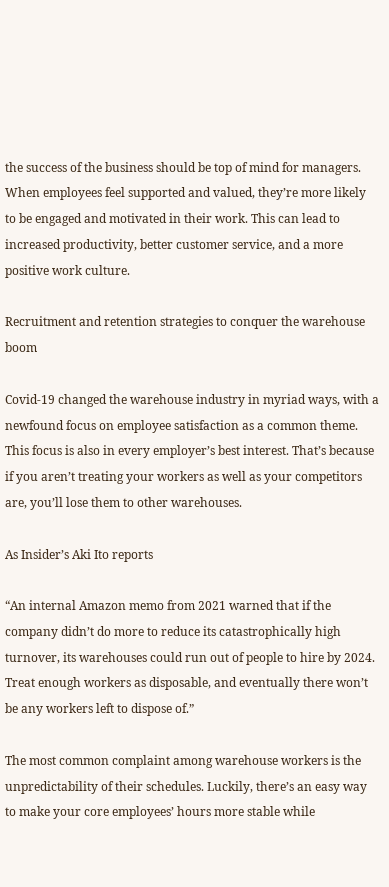the success of the business should be top of mind for managers. When employees feel supported and valued, they’re more likely to be engaged and motivated in their work. This can lead to increased productivity, better customer service, and a more positive work culture.

Recruitment and retention strategies to conquer the warehouse boom

Covid-19 changed the warehouse industry in myriad ways, with a newfound focus on employee satisfaction as a common theme. This focus is also in every employer’s best interest. That’s because if you aren’t treating your workers as well as your competitors are, you’ll lose them to other warehouses.

As Insider’s Aki Ito reports

“An internal Amazon memo from 2021 warned that if the company didn’t do more to reduce its catastrophically high turnover, its warehouses could run out of people to hire by 2024. Treat enough workers as disposable, and eventually there won’t be any workers left to dispose of.”

The most common complaint among warehouse workers is the unpredictability of their schedules. Luckily, there’s an easy way to make your core employees’ hours more stable while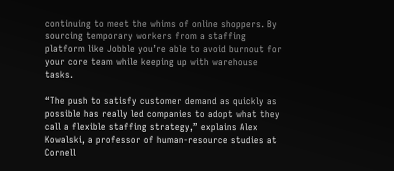continuing to meet the whims of online shoppers. By sourcing temporary workers from a staffing platform like Jobble you’re able to avoid burnout for your core team while keeping up with warehouse tasks.

“The push to satisfy customer demand as quickly as possible has really led companies to adopt what they call a flexible staffing strategy,” explains Alex Kowalski, a professor of human-resource studies at Cornell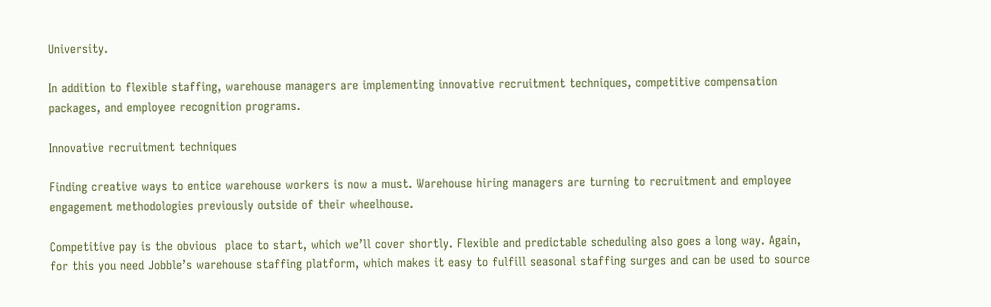University.

In addition to flexible staffing, warehouse managers are implementing innovative recruitment techniques, competitive compensation packages, and employee recognition programs.

Innovative recruitment techniques

Finding creative ways to entice warehouse workers is now a must. Warehouse hiring managers are turning to recruitment and employee engagement methodologies previously outside of their wheelhouse.

Competitive pay is the obvious  place to start, which we’ll cover shortly. Flexible and predictable scheduling also goes a long way. Again, for this you need Jobble’s warehouse staffing platform, which makes it easy to fulfill seasonal staffing surges and can be used to source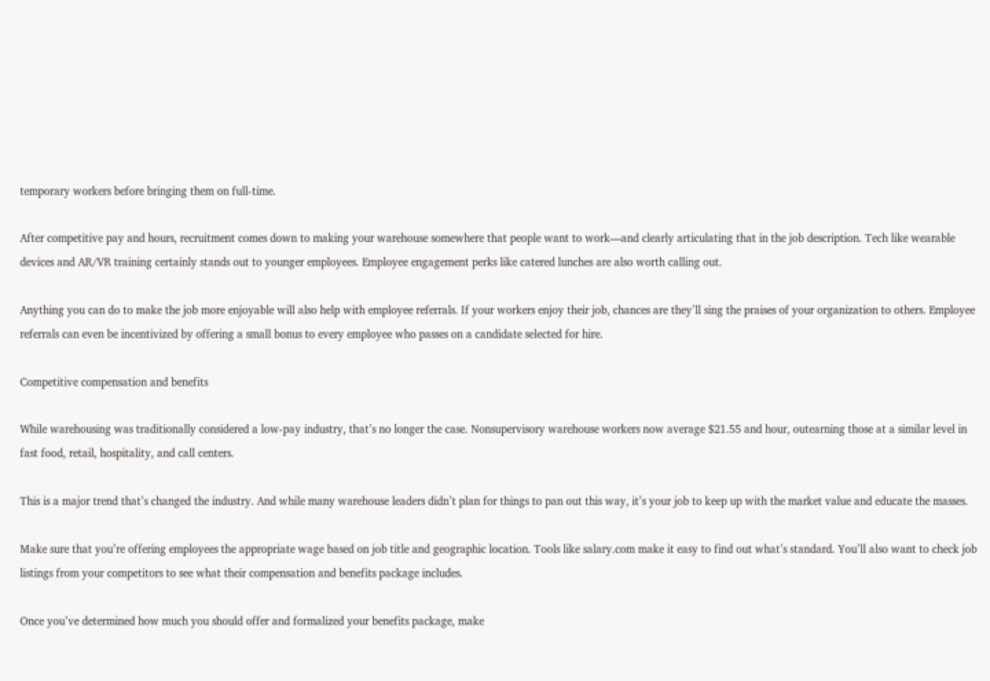temporary workers before bringing them on full-time.

After competitive pay and hours, recruitment comes down to making your warehouse somewhere that people want to work—and clearly articulating that in the job description. Tech like wearable devices and AR/VR training certainly stands out to younger employees. Employee engagement perks like catered lunches are also worth calling out.

Anything you can do to make the job more enjoyable will also help with employee referrals. If your workers enjoy their job, chances are they’ll sing the praises of your organization to others. Employee referrals can even be incentivized by offering a small bonus to every employee who passes on a candidate selected for hire.

Competitive compensation and benefits

While warehousing was traditionally considered a low-pay industry, that’s no longer the case. Nonsupervisory warehouse workers now average $21.55 and hour, outearning those at a similar level in fast food, retail, hospitality, and call centers.

This is a major trend that’s changed the industry. And while many warehouse leaders didn’t plan for things to pan out this way, it’s your job to keep up with the market value and educate the masses.

Make sure that you’re offering employees the appropriate wage based on job title and geographic location. Tools like salary.com make it easy to find out what’s standard. You’ll also want to check job listings from your competitors to see what their compensation and benefits package includes.

Once you’ve determined how much you should offer and formalized your benefits package, make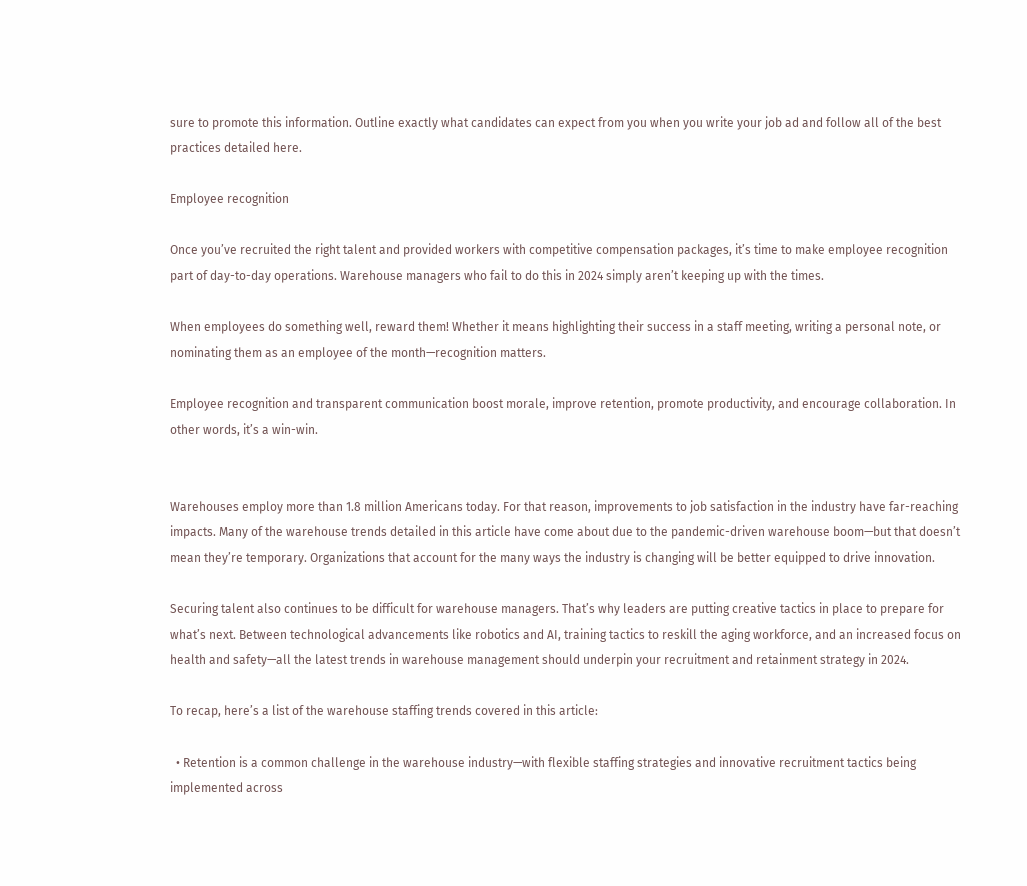sure to promote this information. Outline exactly what candidates can expect from you when you write your job ad and follow all of the best practices detailed here.

Employee recognition

Once you’ve recruited the right talent and provided workers with competitive compensation packages, it’s time to make employee recognition part of day-to-day operations. Warehouse managers who fail to do this in 2024 simply aren’t keeping up with the times.

When employees do something well, reward them! Whether it means highlighting their success in a staff meeting, writing a personal note, or nominating them as an employee of the month—recognition matters.

Employee recognition and transparent communication boost morale, improve retention, promote productivity, and encourage collaboration. In other words, it’s a win-win.


Warehouses employ more than 1.8 million Americans today. For that reason, improvements to job satisfaction in the industry have far-reaching impacts. Many of the warehouse trends detailed in this article have come about due to the pandemic-driven warehouse boom—but that doesn’t mean they’re temporary. Organizations that account for the many ways the industry is changing will be better equipped to drive innovation.

Securing talent also continues to be difficult for warehouse managers. That’s why leaders are putting creative tactics in place to prepare for what’s next. Between technological advancements like robotics and AI, training tactics to reskill the aging workforce, and an increased focus on health and safety—all the latest trends in warehouse management should underpin your recruitment and retainment strategy in 2024.

To recap, here’s a list of the warehouse staffing trends covered in this article:

  • Retention is a common challenge in the warehouse industry—with flexible staffing strategies and innovative recruitment tactics being implemented across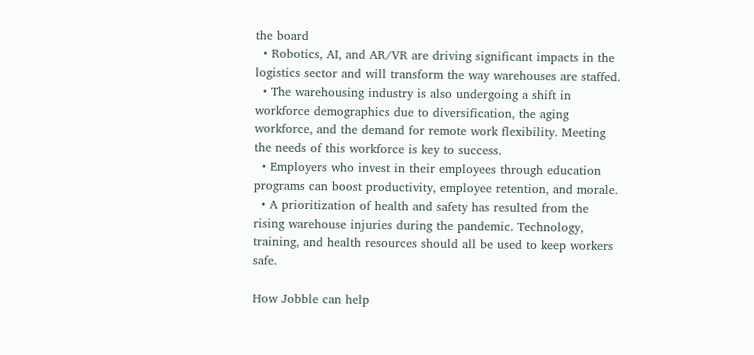the board
  • Robotics, AI, and AR/VR are driving significant impacts in the logistics sector and will transform the way warehouses are staffed.
  • The warehousing industry is also undergoing a shift in workforce demographics due to diversification, the aging workforce, and the demand for remote work flexibility. Meeting the needs of this workforce is key to success.
  • Employers who invest in their employees through education programs can boost productivity, employee retention, and morale.
  • A prioritization of health and safety has resulted from the rising warehouse injuries during the pandemic. Technology, training, and health resources should all be used to keep workers safe.

How Jobble can help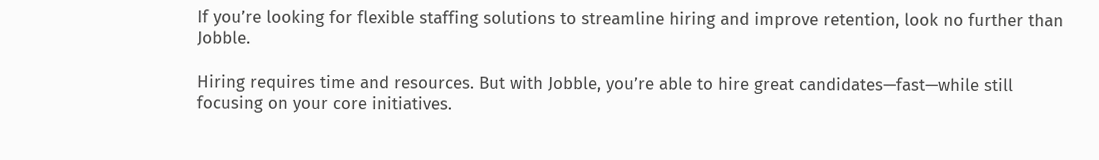If you’re looking for flexible staffing solutions to streamline hiring and improve retention, look no further than Jobble.

Hiring requires time and resources. But with Jobble, you’re able to hire great candidates—fast—while still focusing on your core initiatives.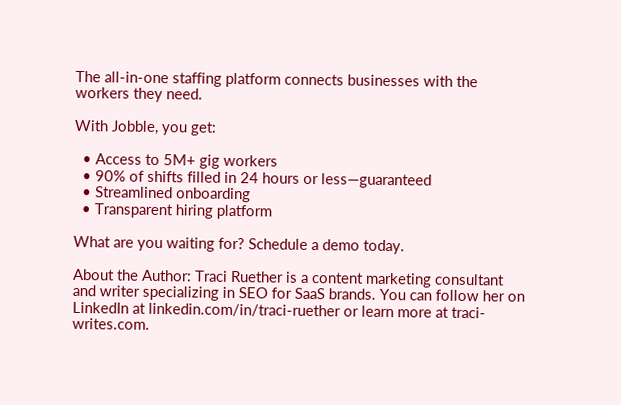The all-in-one staffing platform connects businesses with the workers they need.

With Jobble, you get:

  • Access to 5M+ gig workers
  • 90% of shifts filled in 24 hours or less—guaranteed
  • Streamlined onboarding
  • Transparent hiring platform

What are you waiting for? Schedule a demo today.

About the Author: Traci Ruether is a content marketing consultant and writer specializing in SEO for SaaS brands. You can follow her on LinkedIn at linkedin.com/in/traci-ruether or learn more at traci-writes.com.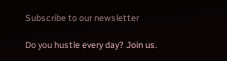Subscribe to our newsletter

Do you hustle every day? Join us.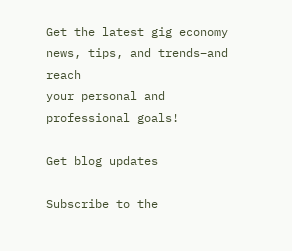Get the latest gig economy news, tips, and trends–and reach
your personal and professional goals!

Get blog updates

Subscribe to the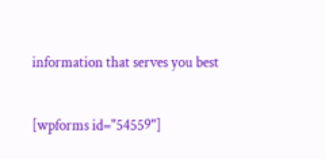information that serves you best

[wpforms id="54559"]